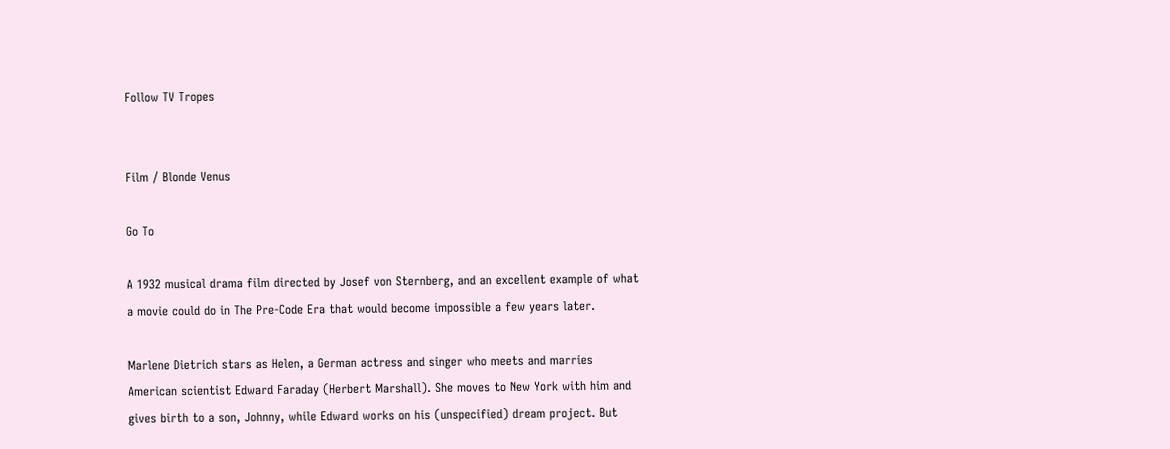Follow TV Tropes


Film / Blonde Venus

Go To

A 1932 musical drama film directed by Josef von Sternberg, and an excellent example of what a movie could do in The Pre-Code Era that would become impossible a few years later.

Marlene Dietrich stars as Helen, a German actress and singer who meets and marries American scientist Edward Faraday (Herbert Marshall). She moves to New York with him and gives birth to a son, Johnny, while Edward works on his (unspecified) dream project. But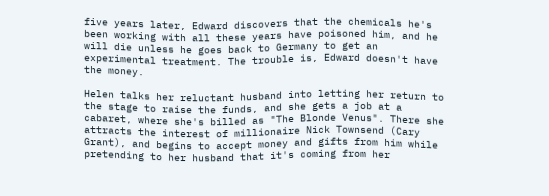five years later, Edward discovers that the chemicals he's been working with all these years have poisoned him, and he will die unless he goes back to Germany to get an experimental treatment. The trouble is, Edward doesn't have the money.

Helen talks her reluctant husband into letting her return to the stage to raise the funds, and she gets a job at a cabaret, where she's billed as "The Blonde Venus". There she attracts the interest of millionaire Nick Townsend (Cary Grant), and begins to accept money and gifts from him while pretending to her husband that it's coming from her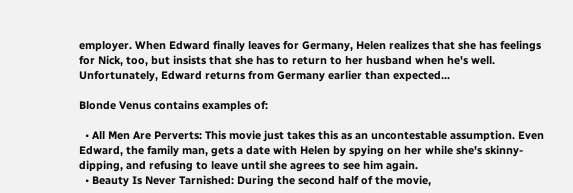employer. When Edward finally leaves for Germany, Helen realizes that she has feelings for Nick, too, but insists that she has to return to her husband when he's well. Unfortunately, Edward returns from Germany earlier than expected...

Blonde Venus contains examples of:

  • All Men Are Perverts: This movie just takes this as an uncontestable assumption. Even Edward, the family man, gets a date with Helen by spying on her while she's skinny-dipping, and refusing to leave until she agrees to see him again.
  • Beauty Is Never Tarnished: During the second half of the movie,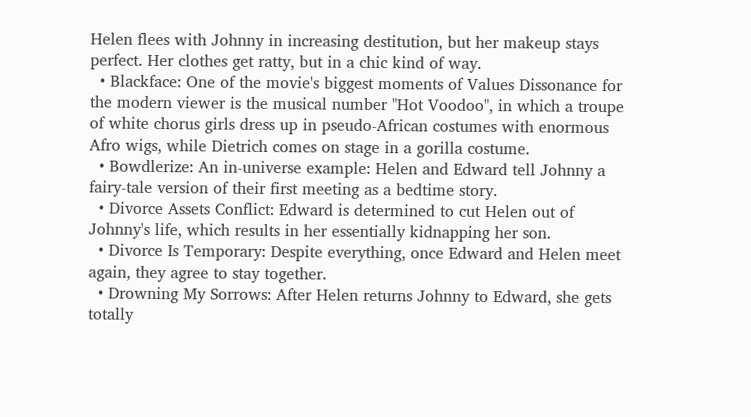Helen flees with Johnny in increasing destitution, but her makeup stays perfect. Her clothes get ratty, but in a chic kind of way.
  • Blackface: One of the movie's biggest moments of Values Dissonance for the modern viewer is the musical number "Hot Voodoo", in which a troupe of white chorus girls dress up in pseudo-African costumes with enormous Afro wigs, while Dietrich comes on stage in a gorilla costume.
  • Bowdlerize: An in-universe example: Helen and Edward tell Johnny a fairy-tale version of their first meeting as a bedtime story.
  • Divorce Assets Conflict: Edward is determined to cut Helen out of Johnny's life, which results in her essentially kidnapping her son.
  • Divorce Is Temporary: Despite everything, once Edward and Helen meet again, they agree to stay together.
  • Drowning My Sorrows: After Helen returns Johnny to Edward, she gets totally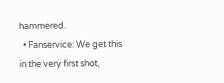hammered.
  • Fanservice: We get this in the very first shot,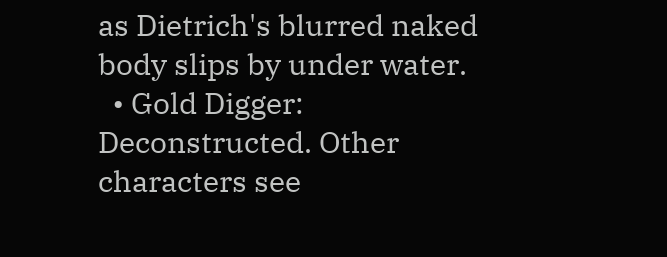as Dietrich's blurred naked body slips by under water.
  • Gold Digger: Deconstructed. Other characters see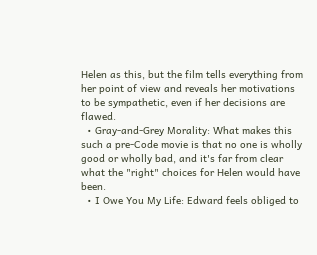Helen as this, but the film tells everything from her point of view and reveals her motivations to be sympathetic, even if her decisions are flawed.
  • Gray-and-Grey Morality: What makes this such a pre-Code movie is that no one is wholly good or wholly bad, and it's far from clear what the "right" choices for Helen would have been.
  • I Owe You My Life: Edward feels obliged to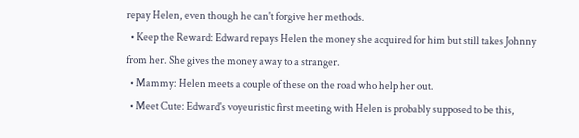repay Helen, even though he can't forgive her methods.
  • Keep the Reward: Edward repays Helen the money she acquired for him but still takes Johnny from her. She gives the money away to a stranger.
  • Mammy: Helen meets a couple of these on the road who help her out.
  • Meet Cute: Edward's voyeuristic first meeting with Helen is probably supposed to be this,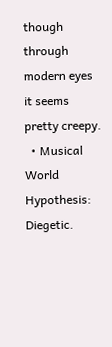though through modern eyes it seems pretty creepy.
  • Musical World Hypothesis: Diegetic.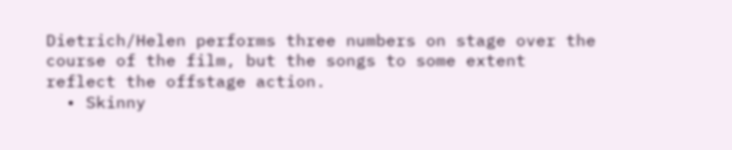Dietrich/Helen performs three numbers on stage over the course of the film, but the songs to some extent reflect the offstage action.
  • Skinny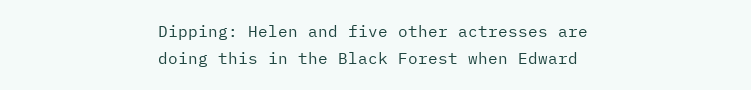Dipping: Helen and five other actresses are doing this in the Black Forest when Edward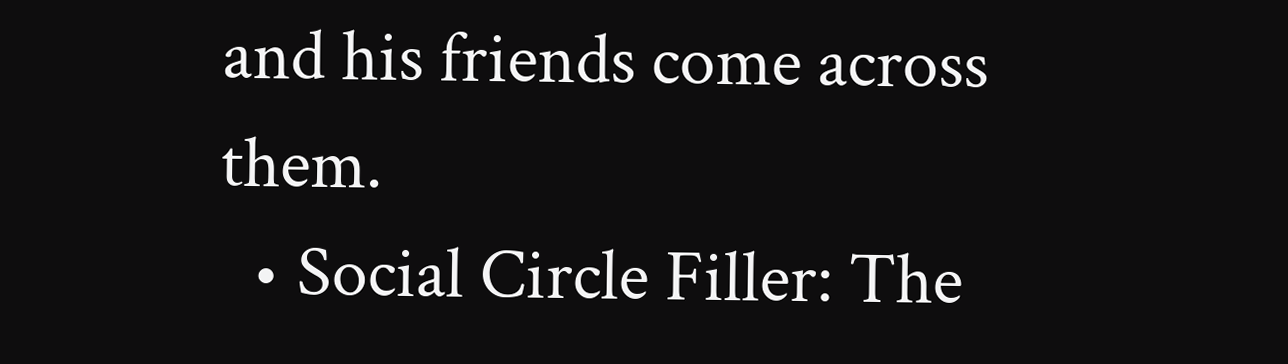and his friends come across them.
  • Social Circle Filler: The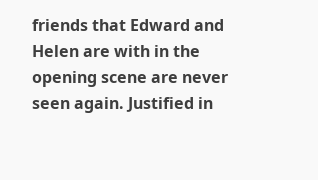friends that Edward and Helen are with in the opening scene are never seen again. Justified in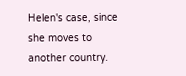Helen's case, since she moves to another country.